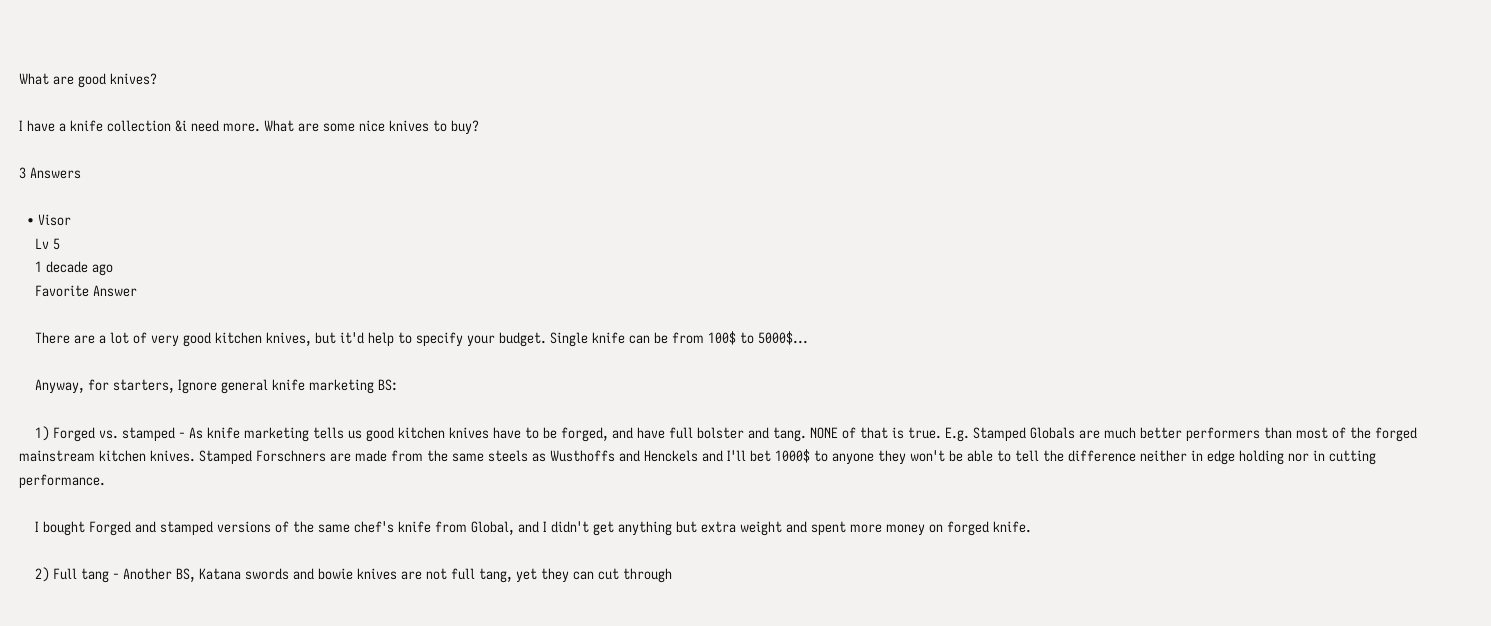What are good knives?

I have a knife collection &i need more. What are some nice knives to buy?

3 Answers

  • Visor
    Lv 5
    1 decade ago
    Favorite Answer

    There are a lot of very good kitchen knives, but it'd help to specify your budget. Single knife can be from 100$ to 5000$...

    Anyway, for starters, Ignore general knife marketing BS:

    1) Forged vs. stamped - As knife marketing tells us good kitchen knives have to be forged, and have full bolster and tang. NONE of that is true. E.g. Stamped Globals are much better performers than most of the forged mainstream kitchen knives. Stamped Forschners are made from the same steels as Wusthoffs and Henckels and I'll bet 1000$ to anyone they won't be able to tell the difference neither in edge holding nor in cutting performance.

    I bought Forged and stamped versions of the same chef's knife from Global, and I didn't get anything but extra weight and spent more money on forged knife.

    2) Full tang - Another BS, Katana swords and bowie knives are not full tang, yet they can cut through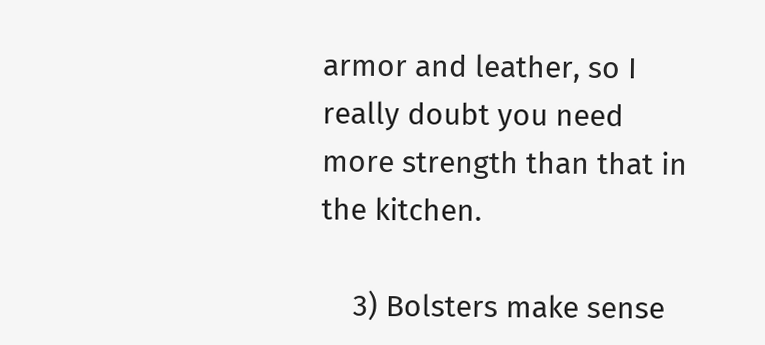armor and leather, so I really doubt you need more strength than that in the kitchen.

    3) Bolsters make sense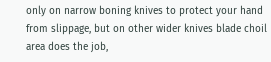only on narrow boning knives to protect your hand from slippage, but on other wider knives blade choil area does the job,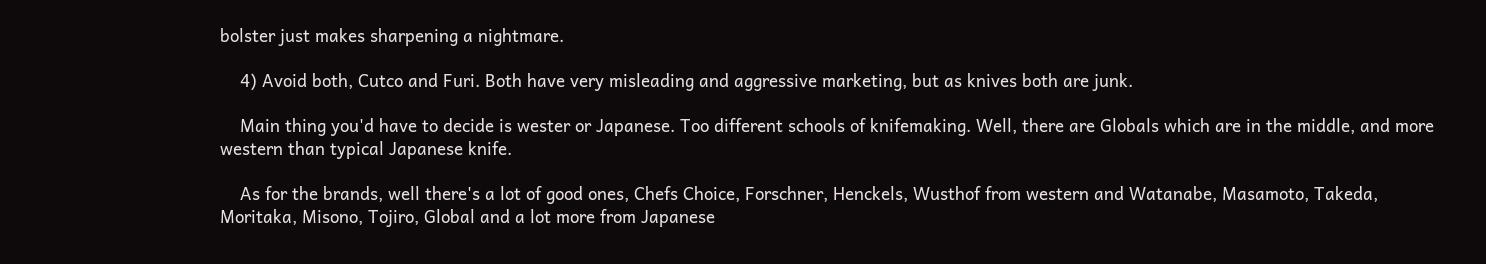bolster just makes sharpening a nightmare.

    4) Avoid both, Cutco and Furi. Both have very misleading and aggressive marketing, but as knives both are junk.

    Main thing you'd have to decide is wester or Japanese. Too different schools of knifemaking. Well, there are Globals which are in the middle, and more western than typical Japanese knife.

    As for the brands, well there's a lot of good ones, Chefs Choice, Forschner, Henckels, Wusthof from western and Watanabe, Masamoto, Takeda, Moritaka, Misono, Tojiro, Global and a lot more from Japanese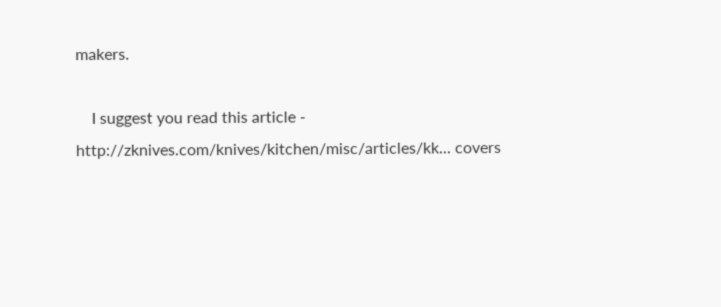makers.

    I suggest you read this article - http://zknives.com/knives/kitchen/misc/articles/kk... covers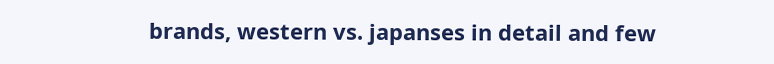brands, western vs. japanses in detail and few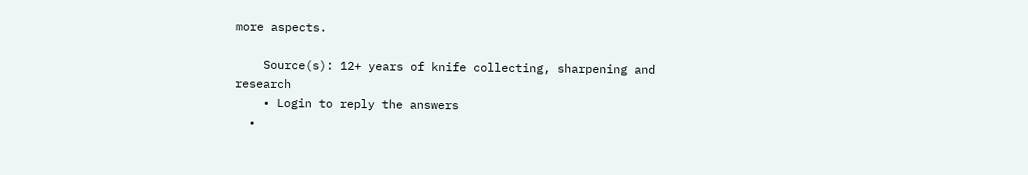more aspects.

    Source(s): 12+ years of knife collecting, sharpening and research
    • Login to reply the answers
  •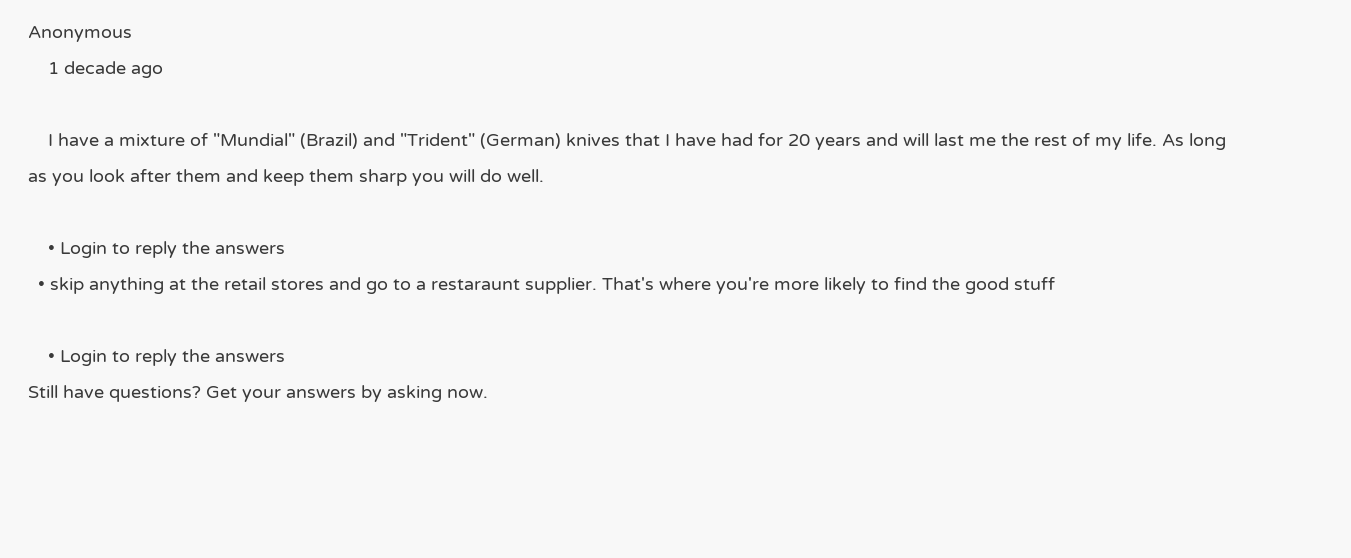Anonymous
    1 decade ago

    I have a mixture of "Mundial" (Brazil) and "Trident" (German) knives that I have had for 20 years and will last me the rest of my life. As long as you look after them and keep them sharp you will do well.

    • Login to reply the answers
  • skip anything at the retail stores and go to a restaraunt supplier. That's where you're more likely to find the good stuff

    • Login to reply the answers
Still have questions? Get your answers by asking now.